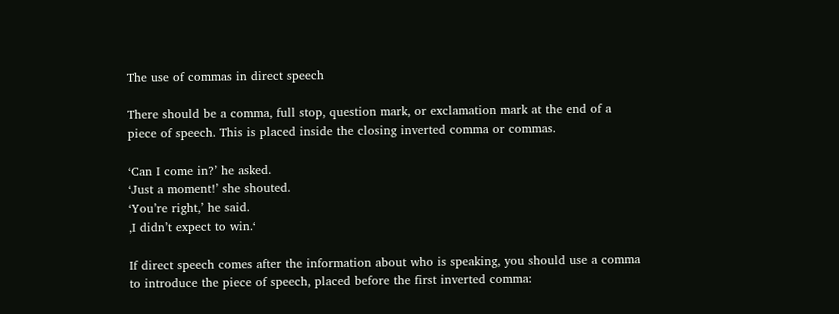The use of commas in direct speech

There should be a comma, full stop, question mark, or exclamation mark at the end of a piece of speech. This is placed inside the closing inverted comma or commas.

‘Can I come in?’ he asked.
‘Just a moment!’ she shouted.
‘You’re right,’ he said.
‚I didn’t expect to win.‘

If direct speech comes after the information about who is speaking, you should use a comma to introduce the piece of speech, placed before the first inverted comma: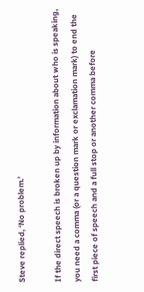Steve replied, ‘No problem.’

If the direct speech is broken up by information about who is speaking, you need a comma (or a question mark or exclamation mark) to end the first piece of speech and a full stop or another comma before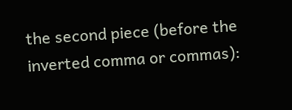the second piece (before the inverted comma or commas):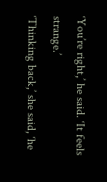‘You’re right,’ he said. ‘It feels strange.’
‘Thinking back,’ she said, ‘he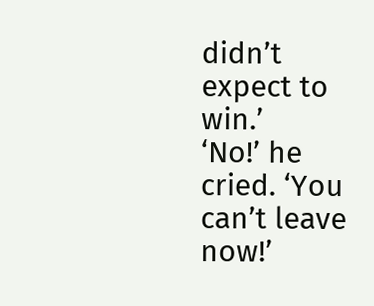didn’t expect to win.’
‘No!’ he cried. ‘You can’t leave now!’